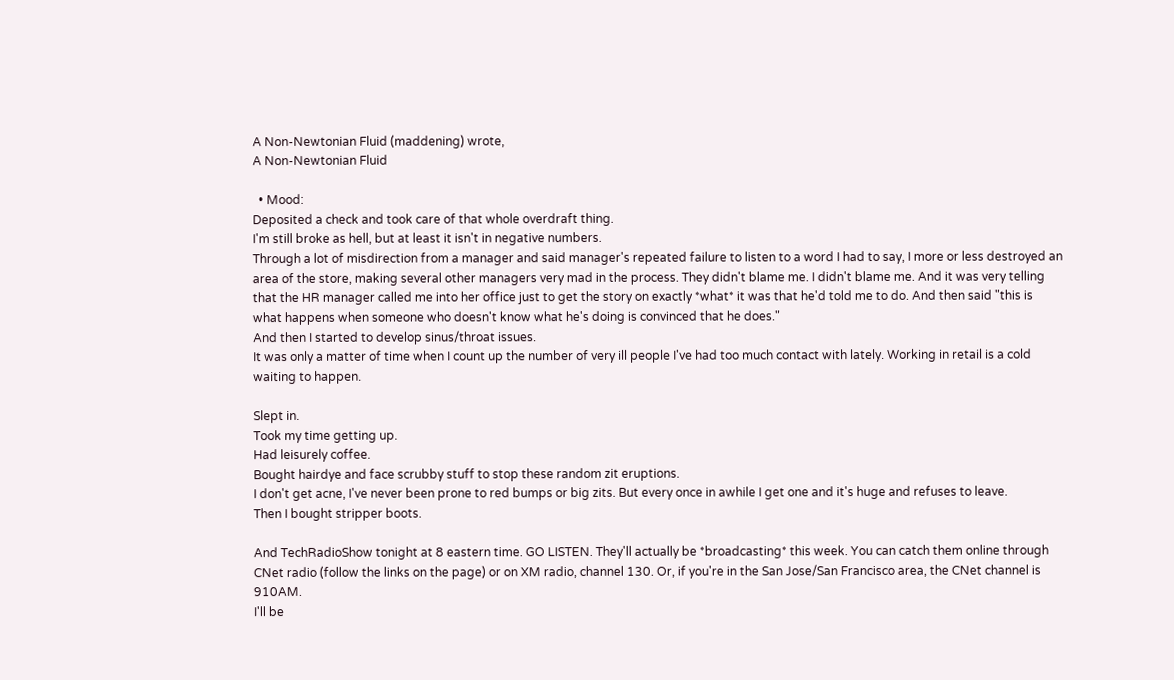A Non-Newtonian Fluid (maddening) wrote,
A Non-Newtonian Fluid

  • Mood:
Deposited a check and took care of that whole overdraft thing.
I'm still broke as hell, but at least it isn't in negative numbers.
Through a lot of misdirection from a manager and said manager's repeated failure to listen to a word I had to say, I more or less destroyed an area of the store, making several other managers very mad in the process. They didn't blame me. I didn't blame me. And it was very telling that the HR manager called me into her office just to get the story on exactly *what* it was that he'd told me to do. And then said "this is what happens when someone who doesn't know what he's doing is convinced that he does."
And then I started to develop sinus/throat issues.
It was only a matter of time when I count up the number of very ill people I've had too much contact with lately. Working in retail is a cold waiting to happen.

Slept in.
Took my time getting up.
Had leisurely coffee.
Bought hairdye and face scrubby stuff to stop these random zit eruptions.
I don't get acne, I've never been prone to red bumps or big zits. But every once in awhile I get one and it's huge and refuses to leave.
Then I bought stripper boots.

And TechRadioShow tonight at 8 eastern time. GO LISTEN. They'll actually be *broadcasting* this week. You can catch them online through CNet radio (follow the links on the page) or on XM radio, channel 130. Or, if you're in the San Jose/San Francisco area, the CNet channel is 910AM.
I'll be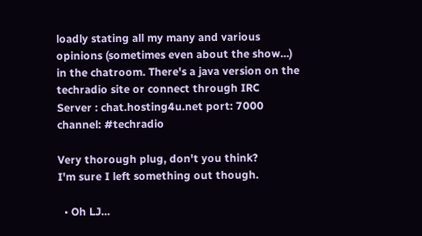loadly stating all my many and various opinions (sometimes even about the show...) in the chatroom. There's a java version on the techradio site or connect through IRC
Server : chat.hosting4u.net port: 7000 channel: #techradio

Very thorough plug, don't you think?
I'm sure I left something out though.

  • Oh LJ...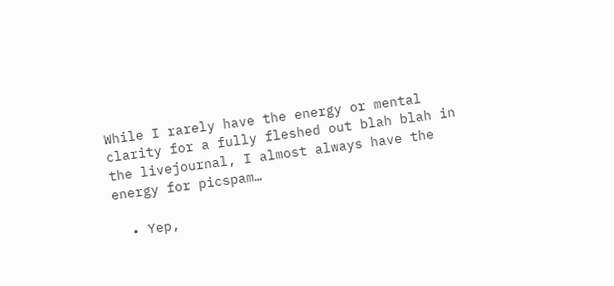While I rarely have the energy or mental clarity for a fully fleshed out blah blah in the livejournal, I almost always have the energy for picspam…

  • Yep,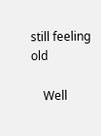still feeling old

    Well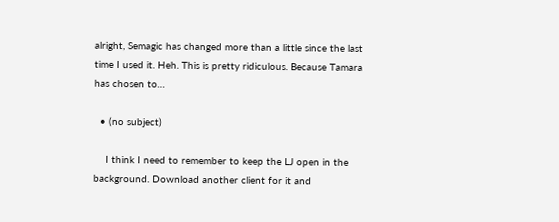alright, Semagic has changed more than a little since the last time I used it. Heh. This is pretty ridiculous. Because Tamara has chosen to…

  • (no subject)

    I think I need to remember to keep the LJ open in the background. Download another client for it and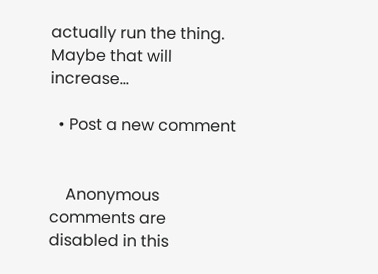actually run the thing. Maybe that will increase…

  • Post a new comment


    Anonymous comments are disabled in this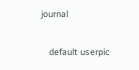journal

    default userpic